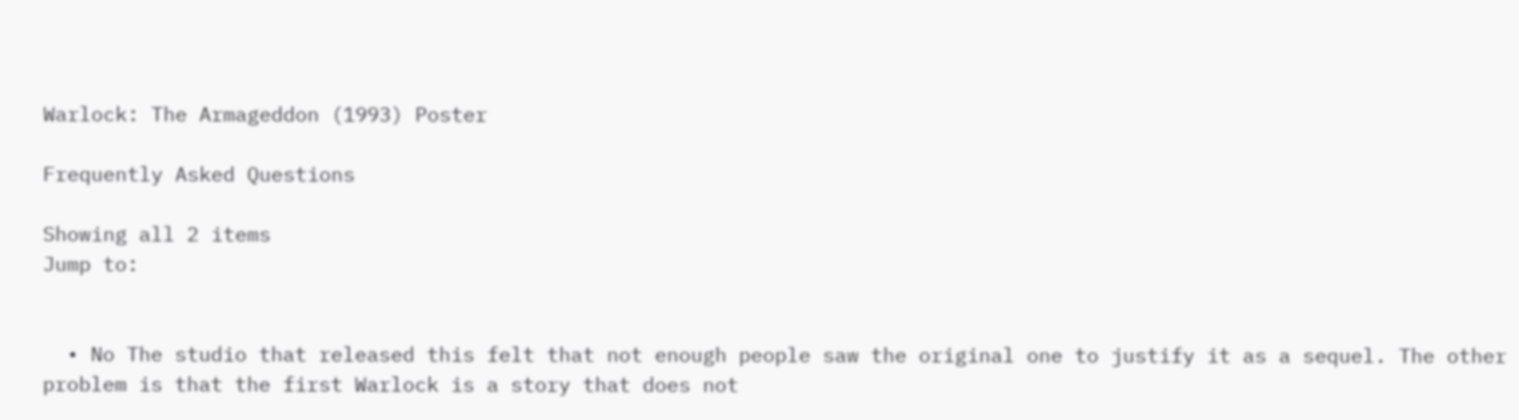Warlock: The Armageddon (1993) Poster

Frequently Asked Questions

Showing all 2 items
Jump to:


  • No The studio that released this felt that not enough people saw the original one to justify it as a sequel. The other problem is that the first Warlock is a story that does not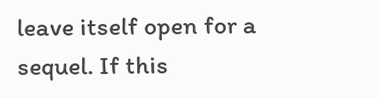leave itself open for a sequel. If this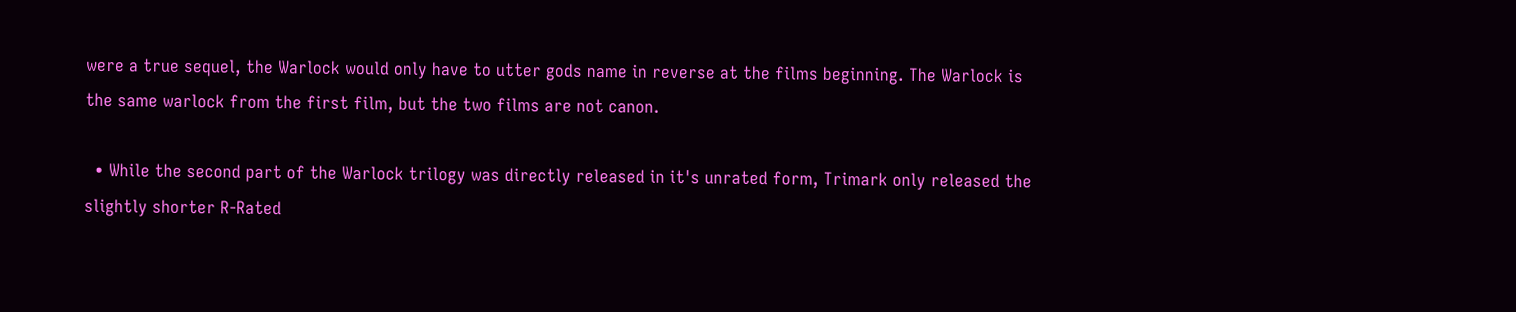were a true sequel, the Warlock would only have to utter gods name in reverse at the films beginning. The Warlock is the same warlock from the first film, but the two films are not canon.

  • While the second part of the Warlock trilogy was directly released in it's unrated form, Trimark only released the slightly shorter R-Rated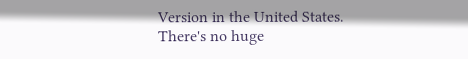Version in the United States. There's no huge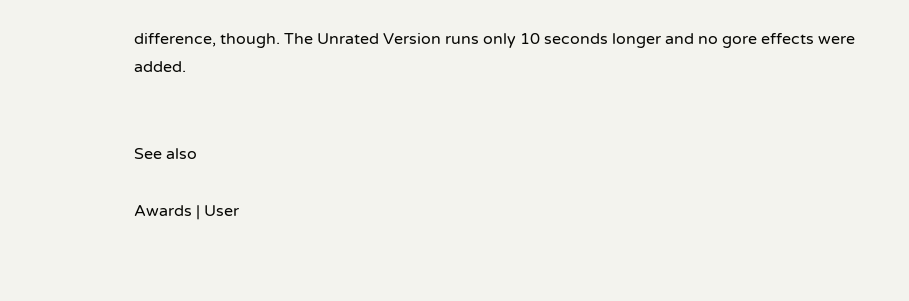difference, though. The Unrated Version runs only 10 seconds longer and no gore effects were added.


See also

Awards | User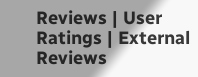Reviews | User Ratings | External Reviews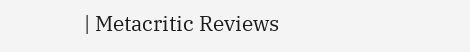| Metacritic Reviews